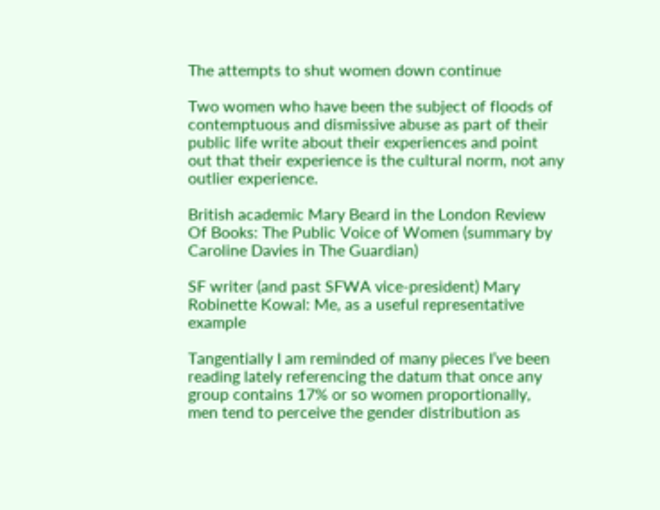The attempts to shut women down continue

Two women who have been the subject of floods of contemptuous and dismissive abuse as part of their public life write about their experiences and point out that their experience is the cultural norm, not any outlier experience.

British academic Mary Beard in the London Review Of Books: The Public Voice of Women (summary by Caroline Davies in The Guardian)

SF writer (and past SFWA vice-president) Mary Robinette Kowal: Me, as a useful representative example

Tangentially I am reminded of many pieces I’ve been reading lately referencing the datum that once any group contains 17% or so women proportionally, men tend to perceive the gender distribution as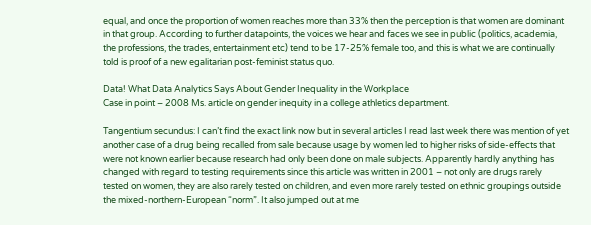equal, and once the proportion of women reaches more than 33% then the perception is that women are dominant in that group. According to further datapoints, the voices we hear and faces we see in public (politics, academia, the professions, the trades, entertainment etc) tend to be 17-25% female too, and this is what we are continually told is proof of a new egalitarian post-feminist status quo.

Data! What Data Analytics Says About Gender Inequality in the Workplace
Case in point – 2008 Ms. article on gender inequity in a college athletics department.

Tangentium secundus: I can’t find the exact link now but in several articles I read last week there was mention of yet another case of a drug being recalled from sale because usage by women led to higher risks of side-effects that were not known earlier because research had only been done on male subjects. Apparently hardly anything has changed with regard to testing requirements since this article was written in 2001 – not only are drugs rarely tested on women, they are also rarely tested on children, and even more rarely tested on ethnic groupings outside the mixed-northern-European “norm”. It also jumped out at me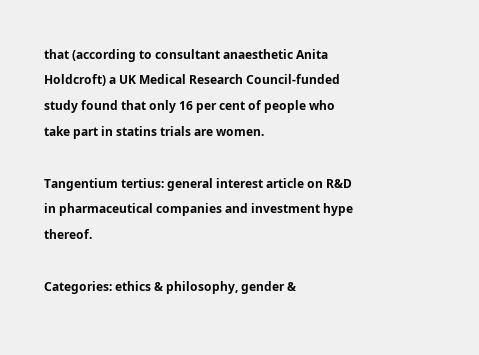that (according to consultant anaesthetic Anita Holdcroft) a UK Medical Research Council-funded study found that only 16 per cent of people who take part in statins trials are women.

Tangentium tertius: general interest article on R&D in pharmaceutical companies and investment hype thereof.

Categories: ethics & philosophy, gender &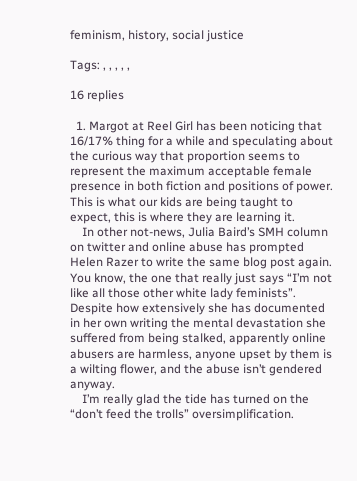feminism, history, social justice

Tags: , , , , ,

16 replies

  1. Margot at Reel Girl has been noticing that 16/17% thing for a while and speculating about the curious way that proportion seems to represent the maximum acceptable female presence in both fiction and positions of power. This is what our kids are being taught to expect, this is where they are learning it.
    In other not-news, Julia Baird’s SMH column on twitter and online abuse has prompted Helen Razer to write the same blog post again. You know, the one that really just says “I’m not like all those other white lady feminists”. Despite how extensively she has documented in her own writing the mental devastation she suffered from being stalked, apparently online abusers are harmless, anyone upset by them is a wilting flower, and the abuse isn’t gendered anyway.
    I’m really glad the tide has turned on the “don’t feed the trolls” oversimplification.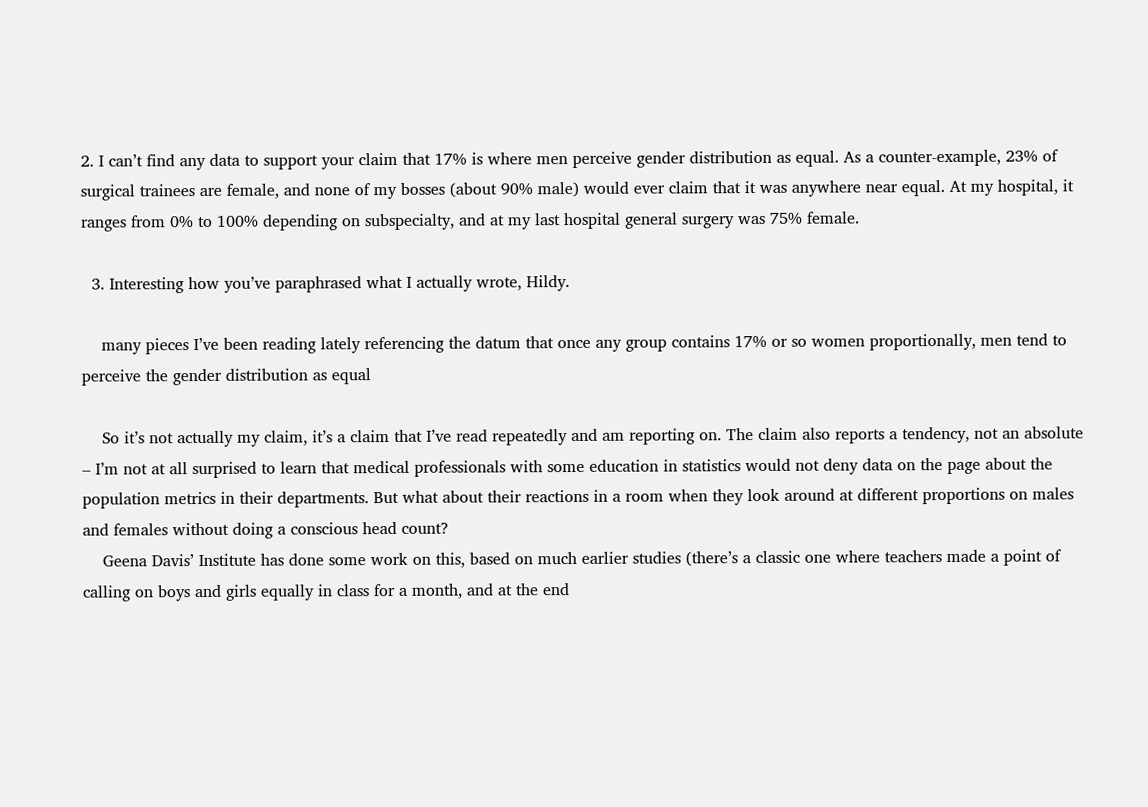2. I can’t find any data to support your claim that 17% is where men perceive gender distribution as equal. As a counter-example, 23% of surgical trainees are female, and none of my bosses (about 90% male) would ever claim that it was anywhere near equal. At my hospital, it ranges from 0% to 100% depending on subspecialty, and at my last hospital general surgery was 75% female.

  3. Interesting how you’ve paraphrased what I actually wrote, Hildy.

    many pieces I’ve been reading lately referencing the datum that once any group contains 17% or so women proportionally, men tend to perceive the gender distribution as equal

    So it’s not actually my claim, it’s a claim that I’ve read repeatedly and am reporting on. The claim also reports a tendency, not an absolute – I’m not at all surprised to learn that medical professionals with some education in statistics would not deny data on the page about the population metrics in their departments. But what about their reactions in a room when they look around at different proportions on males and females without doing a conscious head count?
    Geena Davis’ Institute has done some work on this, based on much earlier studies (there’s a classic one where teachers made a point of calling on boys and girls equally in class for a month, and at the end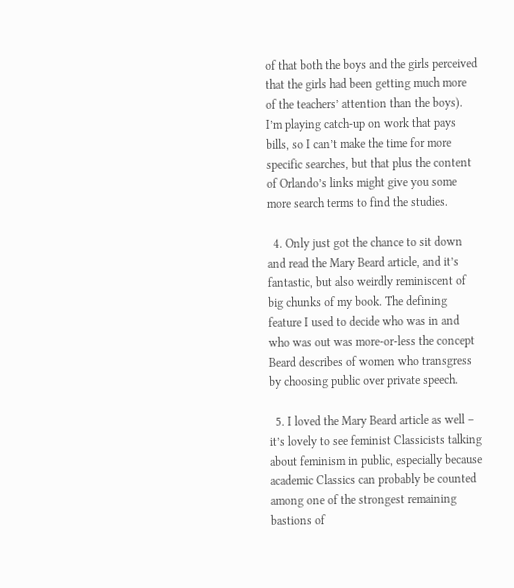of that both the boys and the girls perceived that the girls had been getting much more of the teachers’ attention than the boys). I’m playing catch-up on work that pays bills, so I can’t make the time for more specific searches, but that plus the content of Orlando’s links might give you some more search terms to find the studies.

  4. Only just got the chance to sit down and read the Mary Beard article, and it’s fantastic, but also weirdly reminiscent of big chunks of my book. The defining feature I used to decide who was in and who was out was more-or-less the concept Beard describes of women who transgress by choosing public over private speech.

  5. I loved the Mary Beard article as well – it’s lovely to see feminist Classicists talking about feminism in public, especially because academic Classics can probably be counted among one of the strongest remaining bastions of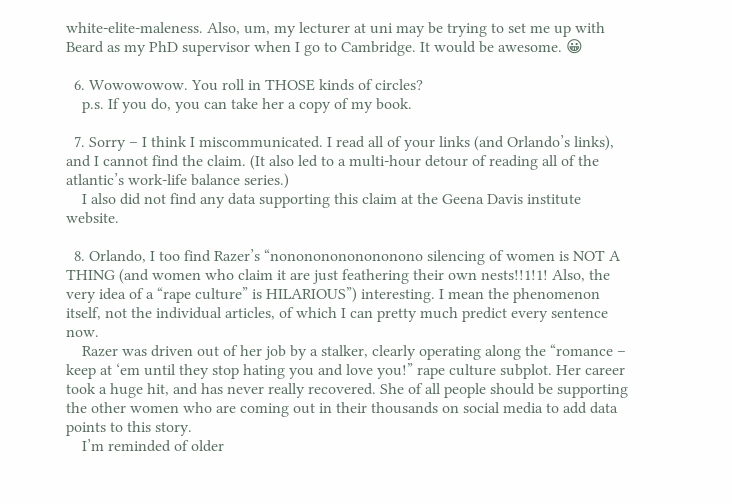white-elite-maleness. Also, um, my lecturer at uni may be trying to set me up with Beard as my PhD supervisor when I go to Cambridge. It would be awesome. 😀

  6. Wowowowow. You roll in THOSE kinds of circles?
    p.s. If you do, you can take her a copy of my book.

  7. Sorry – I think I miscommunicated. I read all of your links (and Orlando’s links), and I cannot find the claim. (It also led to a multi-hour detour of reading all of the atlantic’s work-life balance series.)
    I also did not find any data supporting this claim at the Geena Davis institute website.

  8. Orlando, I too find Razer’s “nonononononononono silencing of women is NOT A THING (and women who claim it are just feathering their own nests!!1!1! Also, the very idea of a “rape culture” is HILARIOUS”) interesting. I mean the phenomenon itself, not the individual articles, of which I can pretty much predict every sentence now.
    Razer was driven out of her job by a stalker, clearly operating along the “romance – keep at ‘em until they stop hating you and love you!” rape culture subplot. Her career took a huge hit, and has never really recovered. She of all people should be supporting the other women who are coming out in their thousands on social media to add data points to this story.
    I’m reminded of older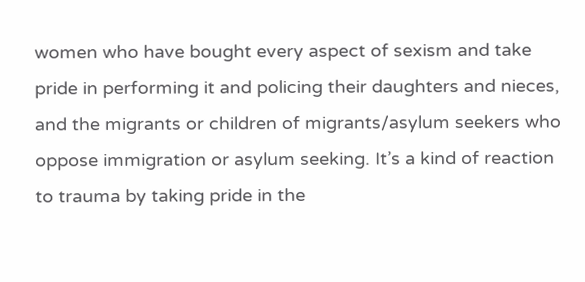women who have bought every aspect of sexism and take pride in performing it and policing their daughters and nieces, and the migrants or children of migrants/asylum seekers who oppose immigration or asylum seeking. It’s a kind of reaction to trauma by taking pride in the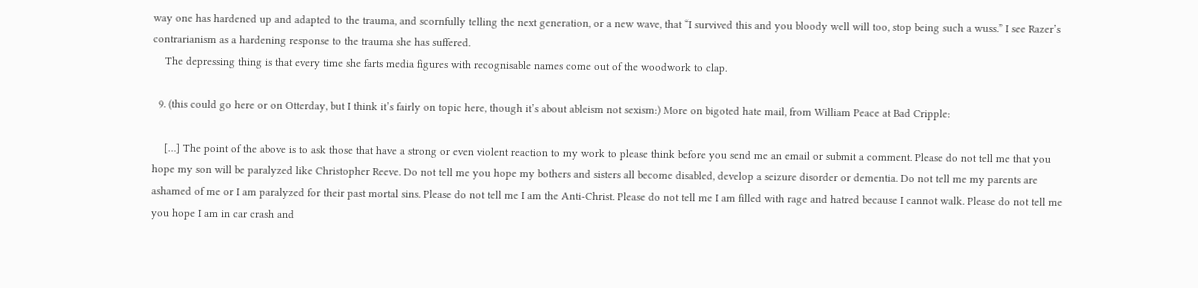way one has hardened up and adapted to the trauma, and scornfully telling the next generation, or a new wave, that “I survived this and you bloody well will too, stop being such a wuss.” I see Razer’s contrarianism as a hardening response to the trauma she has suffered.
    The depressing thing is that every time she farts media figures with recognisable names come out of the woodwork to clap.

  9. (this could go here or on Otterday, but I think it’s fairly on topic here, though it’s about ableism not sexism:) More on bigoted hate mail, from William Peace at Bad Cripple:

    […] The point of the above is to ask those that have a strong or even violent reaction to my work to please think before you send me an email or submit a comment. Please do not tell me that you hope my son will be paralyzed like Christopher Reeve. Do not tell me you hope my bothers and sisters all become disabled, develop a seizure disorder or dementia. Do not tell me my parents are ashamed of me or I am paralyzed for their past mortal sins. Please do not tell me I am the Anti-Christ. Please do not tell me I am filled with rage and hatred because I cannot walk. Please do not tell me you hope I am in car crash and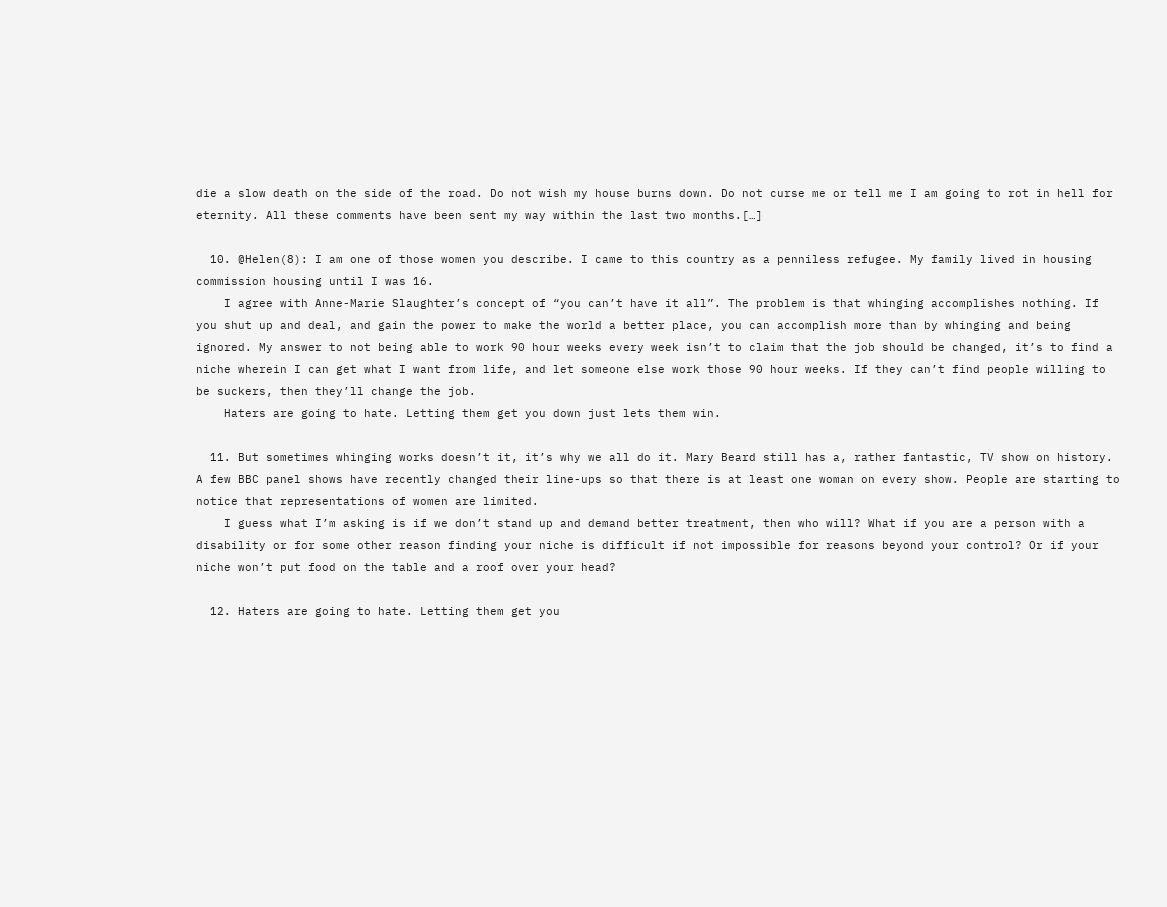die a slow death on the side of the road. Do not wish my house burns down. Do not curse me or tell me I am going to rot in hell for eternity. All these comments have been sent my way within the last two months.[…]

  10. @Helen(8): I am one of those women you describe. I came to this country as a penniless refugee. My family lived in housing commission housing until I was 16.
    I agree with Anne-Marie Slaughter’s concept of “you can’t have it all”. The problem is that whinging accomplishes nothing. If you shut up and deal, and gain the power to make the world a better place, you can accomplish more than by whinging and being ignored. My answer to not being able to work 90 hour weeks every week isn’t to claim that the job should be changed, it’s to find a niche wherein I can get what I want from life, and let someone else work those 90 hour weeks. If they can’t find people willing to be suckers, then they’ll change the job.
    Haters are going to hate. Letting them get you down just lets them win.

  11. But sometimes whinging works doesn’t it, it’s why we all do it. Mary Beard still has a, rather fantastic, TV show on history. A few BBC panel shows have recently changed their line-ups so that there is at least one woman on every show. People are starting to notice that representations of women are limited.
    I guess what I’m asking is if we don’t stand up and demand better treatment, then who will? What if you are a person with a disability or for some other reason finding your niche is difficult if not impossible for reasons beyond your control? Or if your niche won’t put food on the table and a roof over your head?

  12. Haters are going to hate. Letting them get you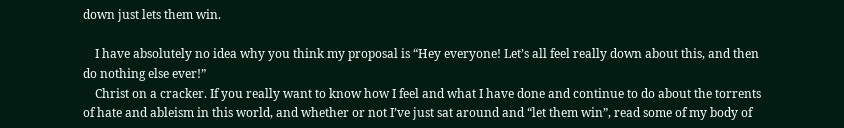down just lets them win.

    I have absolutely no idea why you think my proposal is “Hey everyone! Let’s all feel really down about this, and then do nothing else ever!”
    Christ on a cracker. If you really want to know how I feel and what I have done and continue to do about the torrents of hate and ableism in this world, and whether or not I’ve just sat around and “let them win”, read some of my body of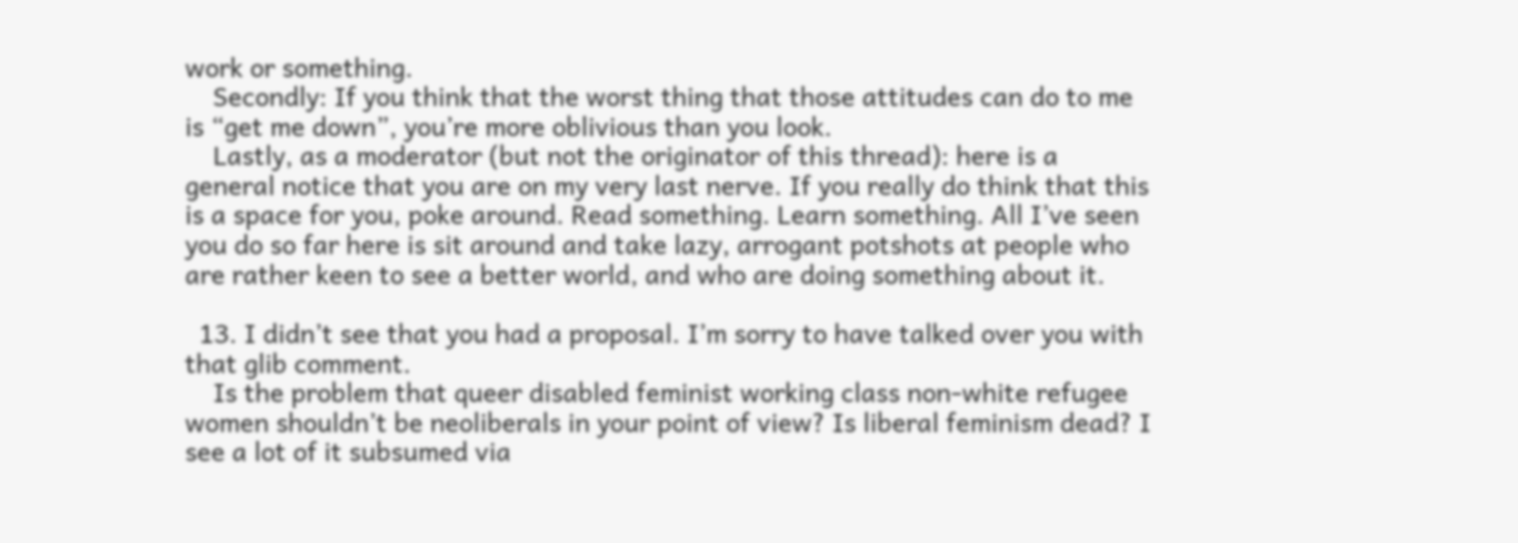work or something.
    Secondly: If you think that the worst thing that those attitudes can do to me is “get me down”, you’re more oblivious than you look.
    Lastly, as a moderator (but not the originator of this thread): here is a general notice that you are on my very last nerve. If you really do think that this is a space for you, poke around. Read something. Learn something. All I’ve seen you do so far here is sit around and take lazy, arrogant potshots at people who are rather keen to see a better world, and who are doing something about it.

  13. I didn’t see that you had a proposal. I’m sorry to have talked over you with that glib comment.
    Is the problem that queer disabled feminist working class non-white refugee women shouldn’t be neoliberals in your point of view? Is liberal feminism dead? I see a lot of it subsumed via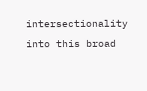intersectionality into this broad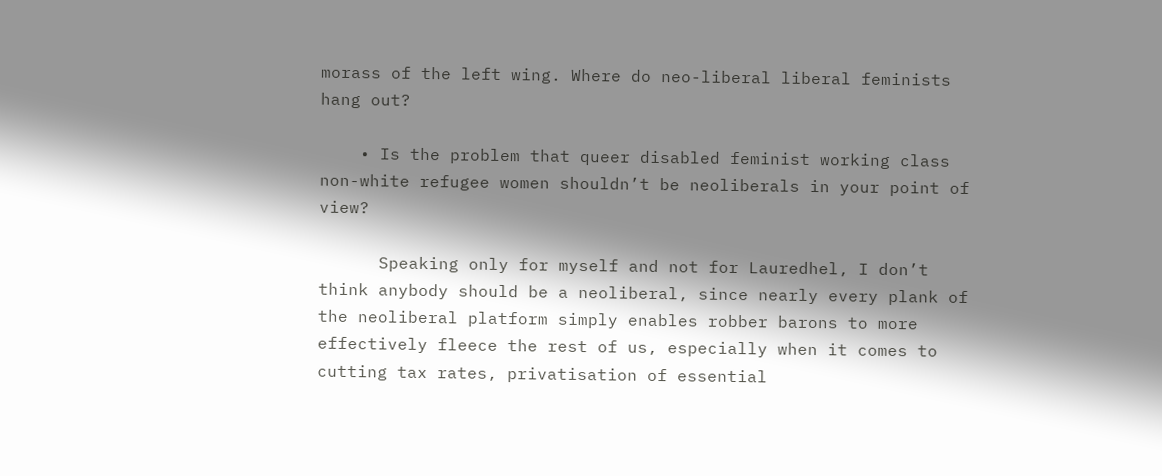morass of the left wing. Where do neo-liberal liberal feminists hang out?

    • Is the problem that queer disabled feminist working class non-white refugee women shouldn’t be neoliberals in your point of view?

      Speaking only for myself and not for Lauredhel, I don’t think anybody should be a neoliberal, since nearly every plank of the neoliberal platform simply enables robber barons to more effectively fleece the rest of us, especially when it comes to cutting tax rates, privatisation of essential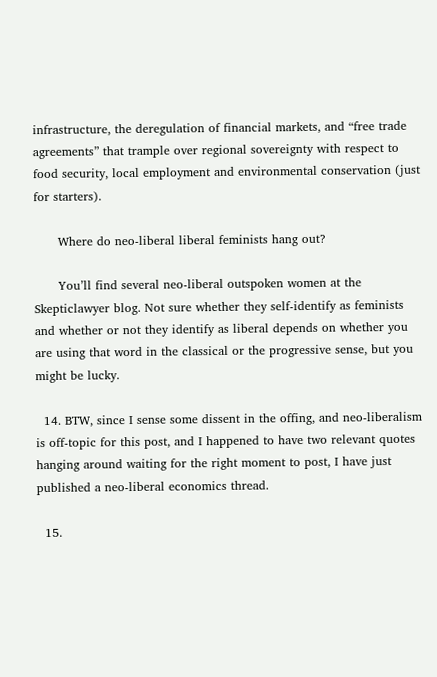infrastructure, the deregulation of financial markets, and “free trade agreements” that trample over regional sovereignty with respect to food security, local employment and environmental conservation (just for starters).

      Where do neo-liberal liberal feminists hang out?

      You’ll find several neo-liberal outspoken women at the Skepticlawyer blog. Not sure whether they self-identify as feminists and whether or not they identify as liberal depends on whether you are using that word in the classical or the progressive sense, but you might be lucky.

  14. BTW, since I sense some dissent in the offing, and neo-liberalism is off-topic for this post, and I happened to have two relevant quotes hanging around waiting for the right moment to post, I have just published a neo-liberal economics thread.

  15.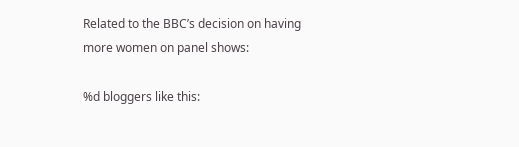Related to the BBC’s decision on having more women on panel shows:

%d bloggers like this: